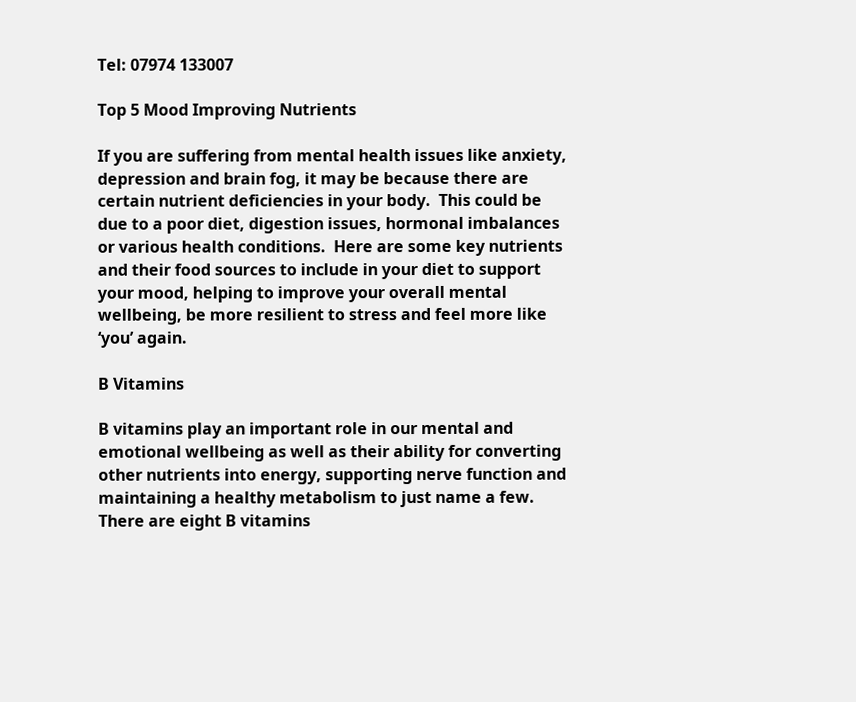Tel: 07974 133007

Top 5 Mood Improving Nutrients

If you are suffering from mental health issues like anxiety, depression and brain fog, it may be because there are certain nutrient deficiencies in your body.  This could be due to a poor diet, digestion issues, hormonal imbalances or various health conditions.  Here are some key nutrients and their food sources to include in your diet to support your mood, helping to improve your overall mental wellbeing, be more resilient to stress and feel more like ‘you’ again.

B Vitamins

B vitamins play an important role in our mental and emotional wellbeing as well as their ability for converting other nutrients into energy, supporting nerve function and maintaining a healthy metabolism to just name a few. There are eight B vitamins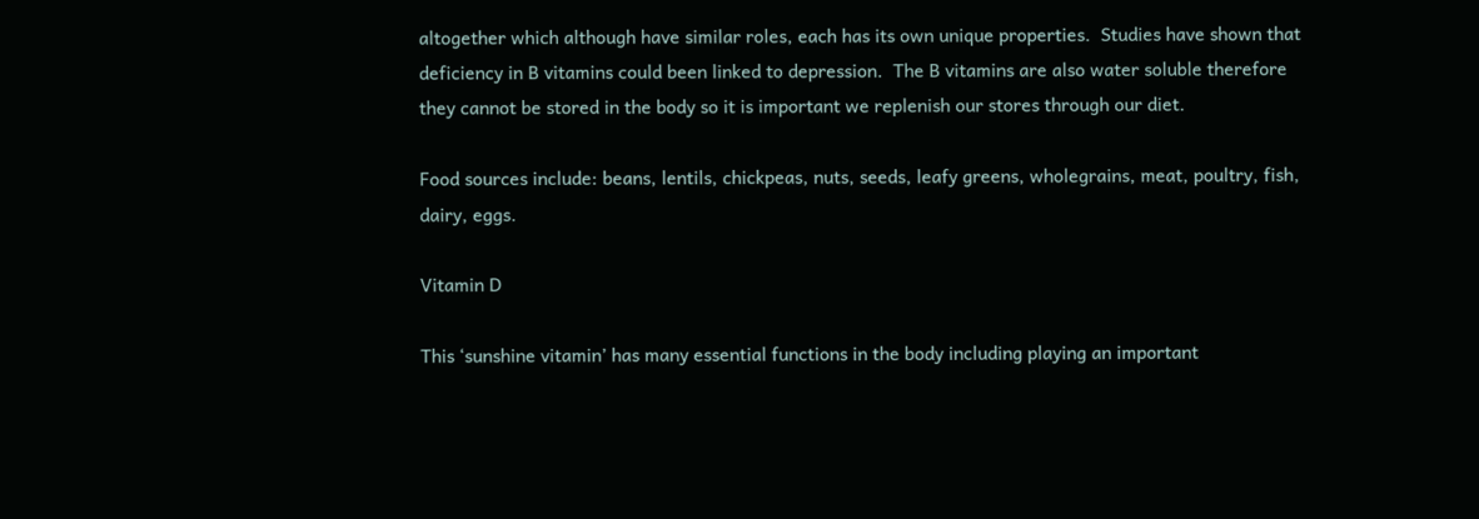altogether which although have similar roles, each has its own unique properties.  Studies have shown that deficiency in B vitamins could been linked to depression.  The B vitamins are also water soluble therefore they cannot be stored in the body so it is important we replenish our stores through our diet.

Food sources include: beans, lentils, chickpeas, nuts, seeds, leafy greens, wholegrains, meat, poultry, fish, dairy, eggs.

Vitamin D

This ‘sunshine vitamin’ has many essential functions in the body including playing an important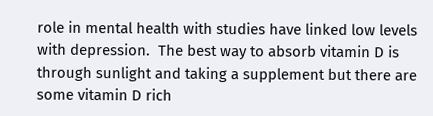role in mental health with studies have linked low levels with depression.  The best way to absorb vitamin D is through sunlight and taking a supplement but there are some vitamin D rich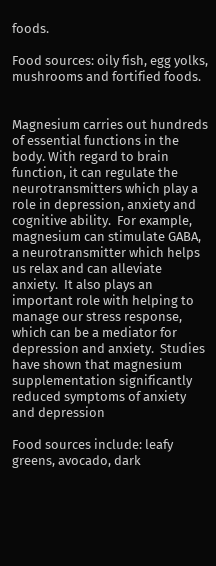foods.

Food sources: oily fish, egg yolks, mushrooms and fortified foods.


Magnesium carries out hundreds of essential functions in the body. With regard to brain function, it can regulate the neurotransmitters which play a role in depression, anxiety and cognitive ability.  For example, magnesium can stimulate GABA, a neurotransmitter which helps us relax and can alleviate anxiety.  It also plays an important role with helping to manage our stress response, which can be a mediator for depression and anxiety.  Studies have shown that magnesium supplementation significantly reduced symptoms of anxiety and depression

Food sources include: leafy greens, avocado, dark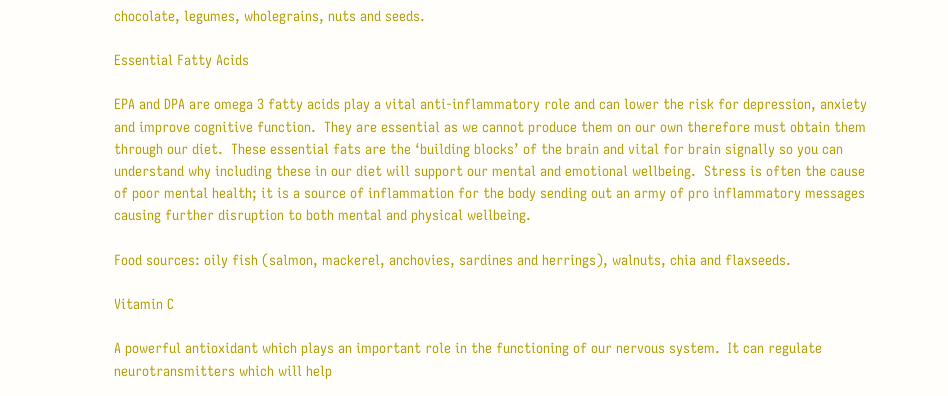chocolate, legumes, wholegrains, nuts and seeds.

Essential Fatty Acids

EPA and DPA are omega 3 fatty acids play a vital anti-inflammatory role and can lower the risk for depression, anxiety and improve cognitive function.  They are essential as we cannot produce them on our own therefore must obtain them through our diet.  These essential fats are the ‘building blocks’ of the brain and vital for brain signally so you can understand why including these in our diet will support our mental and emotional wellbeing.  Stress is often the cause of poor mental health; it is a source of inflammation for the body sending out an army of pro inflammatory messages causing further disruption to both mental and physical wellbeing.

Food sources: oily fish (salmon, mackerel, anchovies, sardines and herrings), walnuts, chia and flaxseeds.

Vitamin C

A powerful antioxidant which plays an important role in the functioning of our nervous system.  It can regulate neurotransmitters which will help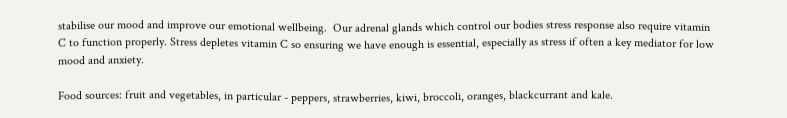stabilise our mood and improve our emotional wellbeing.  Our adrenal glands which control our bodies stress response also require vitamin C to function properly. Stress depletes vitamin C so ensuring we have enough is essential, especially as stress if often a key mediator for low mood and anxiety.

Food sources: fruit and vegetables, in particular - peppers, strawberries, kiwi, broccoli, oranges, blackcurrant and kale.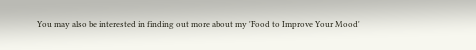You may also be interested in finding out more about my 'Food to Improve Your Mood'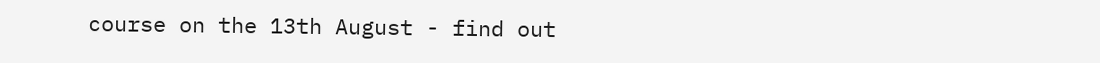course on the 13th August - find out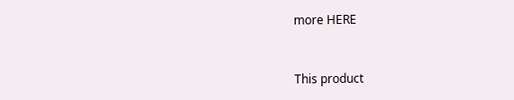more HERE


This product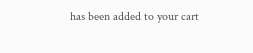has been added to your cart